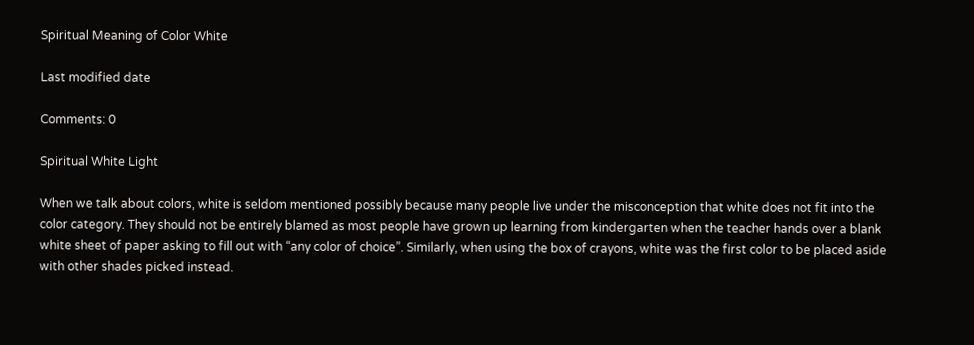Spiritual Meaning of Color White

Last modified date

Comments: 0

Spiritual White Light

When we talk about colors, white is seldom mentioned possibly because many people live under the misconception that white does not fit into the color category. They should not be entirely blamed as most people have grown up learning from kindergarten when the teacher hands over a blank white sheet of paper asking to fill out with “any color of choice”. Similarly, when using the box of crayons, white was the first color to be placed aside with other shades picked instead.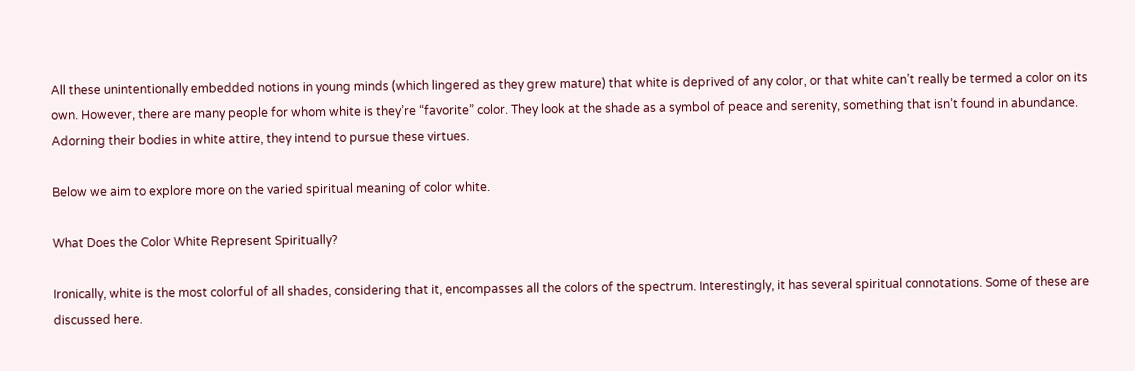All these unintentionally embedded notions in young minds (which lingered as they grew mature) that white is deprived of any color, or that white can’t really be termed a color on its own. However, there are many people for whom white is they’re “favorite” color. They look at the shade as a symbol of peace and serenity, something that isn’t found in abundance. Adorning their bodies in white attire, they intend to pursue these virtues.

Below we aim to explore more on the varied spiritual meaning of color white.

What Does the Color White Represent Spiritually?

Ironically, white is the most colorful of all shades, considering that it, encompasses all the colors of the spectrum. Interestingly, it has several spiritual connotations. Some of these are discussed here.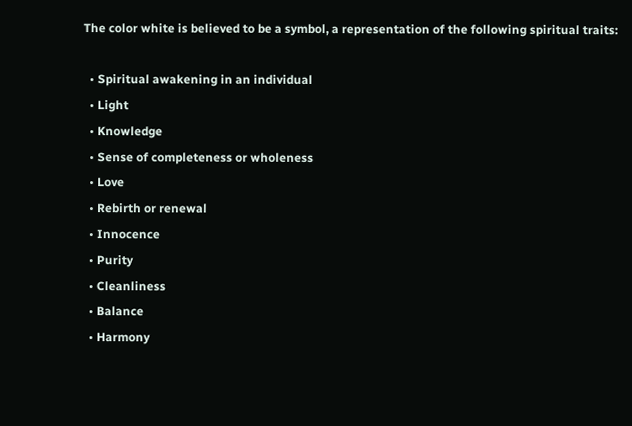The color white is believed to be a symbol, a representation of the following spiritual traits:

  • Spiritual awakening in an individual
  • Light
  • Knowledge
  • Sense of completeness or wholeness
  • Love
  • Rebirth or renewal
  • Innocence
  • Purity
  • Cleanliness
  • Balance
  • Harmony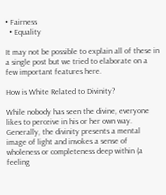• Fairness
  • Equality

It may not be possible to explain all of these in a single post but we tried to elaborate on a few important features here.

How is White Related to Divinity?

While nobody has seen the divine, everyone likes to perceive in his or her own way. Generally, the divinity presents a mental image of light and invokes a sense of wholeness or completeness deep within (a feeling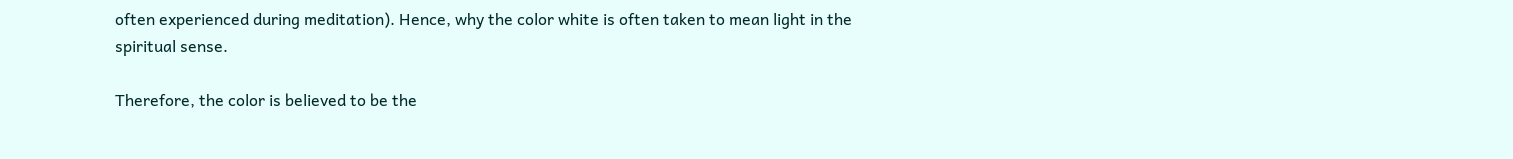often experienced during meditation). Hence, why the color white is often taken to mean light in the spiritual sense.

Therefore, the color is believed to be the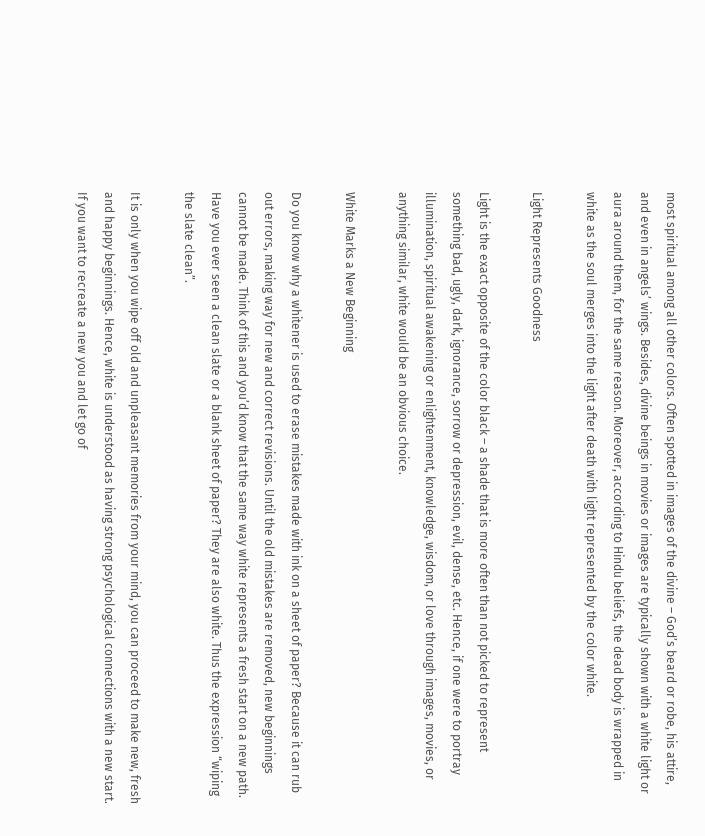most spiritual among all other colors. Often spotted in images of the divine – God’s beard or robe, his attire, and even in angels’ wings. Besides, divine beings in movies or images are typically shown with a white light or aura around them, for the same reason. Moreover, according to Hindu beliefs, the dead body is wrapped in white as the soul merges into the light after death with light represented by the color white.

Light Represents Goodness

Light is the exact opposite of the color black – a shade that is more often than not picked to represent something bad, ugly, dark, ignorance, sorrow or depression, evil, dense, etc. Hence, if one were to portray illumination, spiritual awakening or enlightenment, knowledge, wisdom, or love through images, movies, or anything similar, white would be an obvious choice.

White Marks a New Beginning

Do you know why a whitener is used to erase mistakes made with ink on a sheet of paper? Because it can rub out errors, making way for new and correct revisions. Until the old mistakes are removed, new beginnings cannot be made. Think of this and you’d know that the same way white represents a fresh start on a new path. Have you ever seen a clean slate or a blank sheet of paper? They are also white. Thus the expression “wiping the slate clean”.

It is only when you wipe off old and unpleasant memories from your mind, you can proceed to make new, fresh and happy beginnings. Hence, white is understood as having strong psychological connections with a new start. If you want to recreate a new you and let go of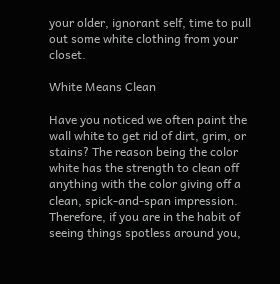your older, ignorant self, time to pull out some white clothing from your closet.

White Means Clean

Have you noticed we often paint the wall white to get rid of dirt, grim, or stains? The reason being the color white has the strength to clean off anything with the color giving off a clean, spick-and-span impression. Therefore, if you are in the habit of seeing things spotless around you,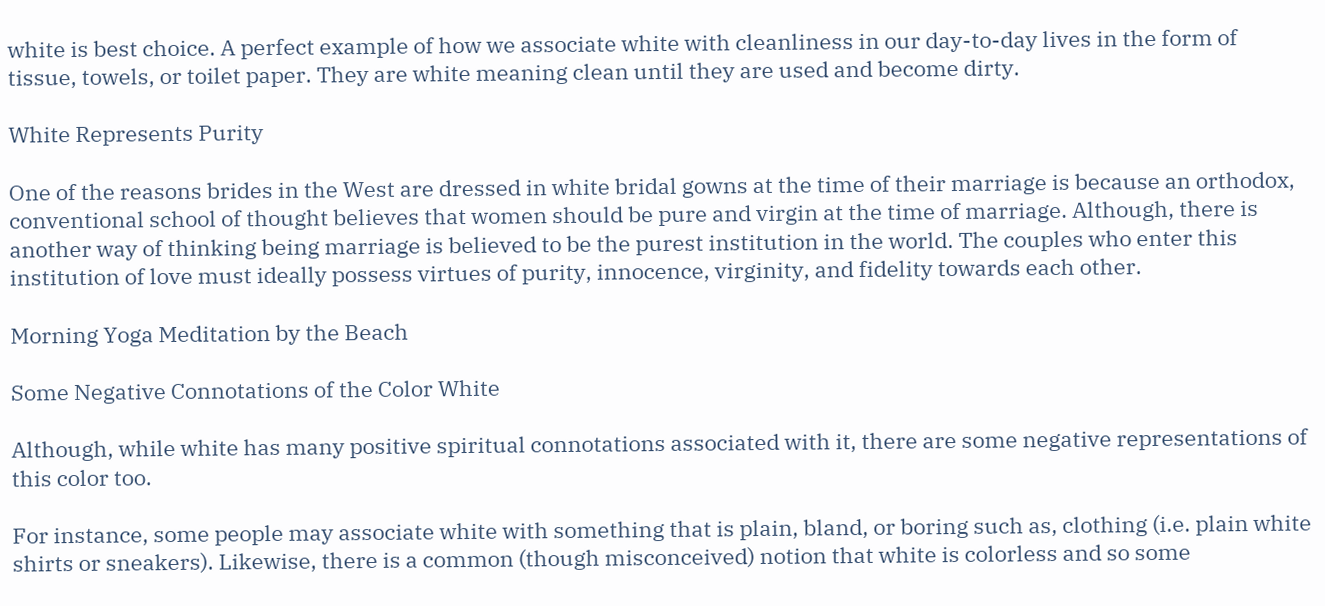white is best choice. A perfect example of how we associate white with cleanliness in our day-to-day lives in the form of tissue, towels, or toilet paper. They are white meaning clean until they are used and become dirty.

White Represents Purity

One of the reasons brides in the West are dressed in white bridal gowns at the time of their marriage is because an orthodox, conventional school of thought believes that women should be pure and virgin at the time of marriage. Although, there is another way of thinking being marriage is believed to be the purest institution in the world. The couples who enter this institution of love must ideally possess virtues of purity, innocence, virginity, and fidelity towards each other.

Morning Yoga Meditation by the Beach

Some Negative Connotations of the Color White

Although, while white has many positive spiritual connotations associated with it, there are some negative representations of this color too.

For instance, some people may associate white with something that is plain, bland, or boring such as, clothing (i.e. plain white shirts or sneakers). Likewise, there is a common (though misconceived) notion that white is colorless and so some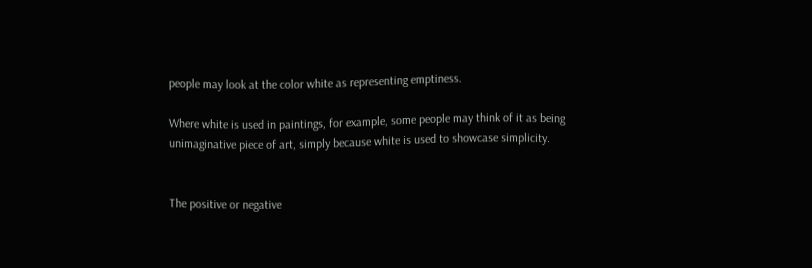people may look at the color white as representing emptiness.

Where white is used in paintings, for example, some people may think of it as being unimaginative piece of art, simply because white is used to showcase simplicity.


The positive or negative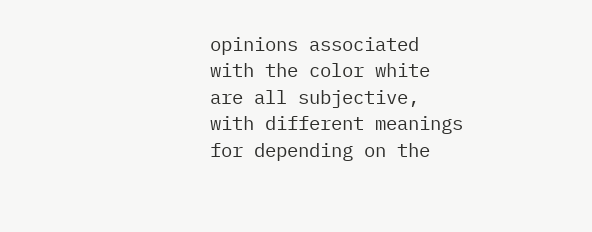opinions associated with the color white are all subjective, with different meanings for depending on the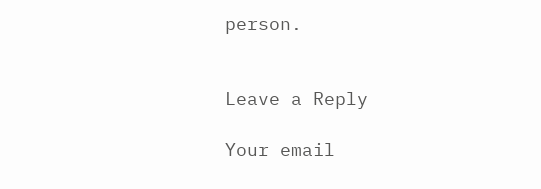person.


Leave a Reply

Your email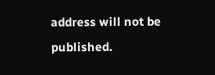address will not be published.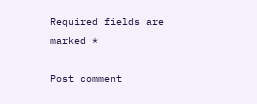Required fields are marked *

Post comment